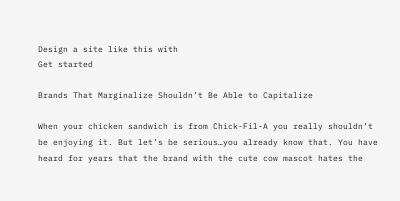Design a site like this with
Get started

Brands That Marginalize Shouldn’t Be Able to Capitalize

When your chicken sandwich is from Chick-Fil-A you really shouldn’t be enjoying it. But let’s be serious…you already know that. You have heard for years that the brand with the cute cow mascot hates the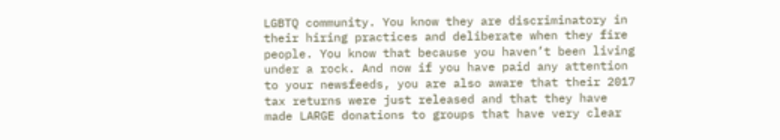LGBTQ community. You know they are discriminatory in their hiring practices and deliberate when they fire people. You know that because you haven’t been living under a rock. And now if you have paid any attention to your newsfeeds, you are also aware that their 2017 tax returns were just released and that they have made LARGE donations to groups that have very clear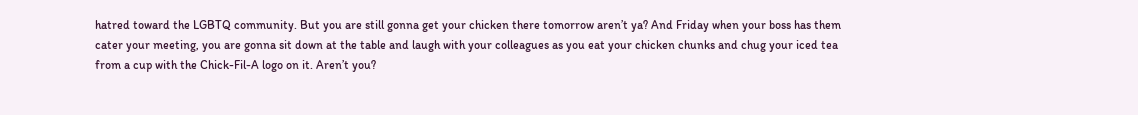hatred toward the LGBTQ community. But you are still gonna get your chicken there tomorrow aren’t ya? And Friday when your boss has them cater your meeting, you are gonna sit down at the table and laugh with your colleagues as you eat your chicken chunks and chug your iced tea from a cup with the Chick-Fil-A logo on it. Aren’t you?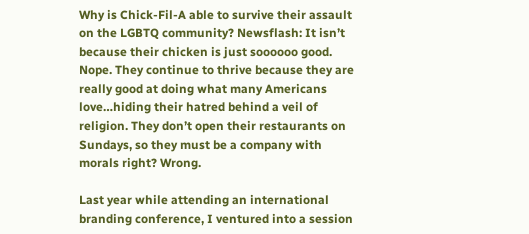Why is Chick-Fil-A able to survive their assault on the LGBTQ community? Newsflash: It isn’t because their chicken is just soooooo good. Nope. They continue to thrive because they are really good at doing what many Americans love…hiding their hatred behind a veil of religion. They don’t open their restaurants on Sundays, so they must be a company with morals right? Wrong.

Last year while attending an international branding conference, I ventured into a session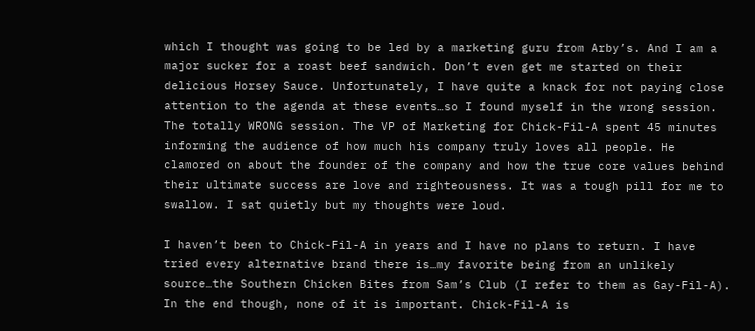which I thought was going to be led by a marketing guru from Arby’s. And I am a major sucker for a roast beef sandwich. Don’t even get me started on their delicious Horsey Sauce. Unfortunately, I have quite a knack for not paying close attention to the agenda at these events…so I found myself in the wrong session. The totally WRONG session. The VP of Marketing for Chick-Fil-A spent 45 minutes informing the audience of how much his company truly loves all people. He clamored on about the founder of the company and how the true core values behind their ultimate success are love and righteousness. It was a tough pill for me to swallow. I sat quietly but my thoughts were loud.

I haven’t been to Chick-Fil-A in years and I have no plans to return. I have tried every alternative brand there is…my favorite being from an unlikely source…the Southern Chicken Bites from Sam’s Club (I refer to them as Gay-Fil-A). In the end though, none of it is important. Chick-Fil-A is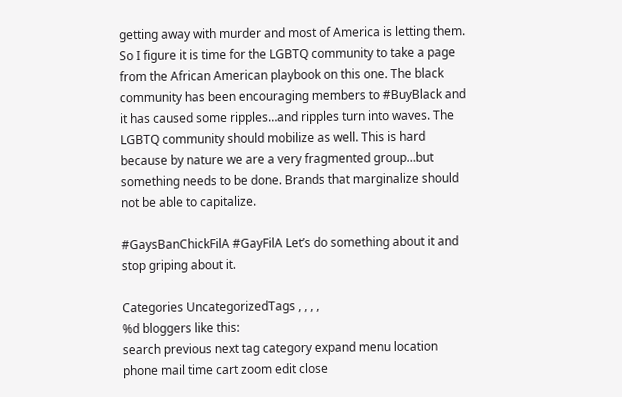getting away with murder and most of America is letting them. So I figure it is time for the LGBTQ community to take a page from the African American playbook on this one. The black community has been encouraging members to #BuyBlack and it has caused some ripples…and ripples turn into waves. The LGBTQ community should mobilize as well. This is hard because by nature we are a very fragmented group…but something needs to be done. Brands that marginalize should not be able to capitalize.

#GaysBanChickFilA #GayFilA Let’s do something about it and stop griping about it.

Categories UncategorizedTags , , , ,
%d bloggers like this:
search previous next tag category expand menu location phone mail time cart zoom edit close